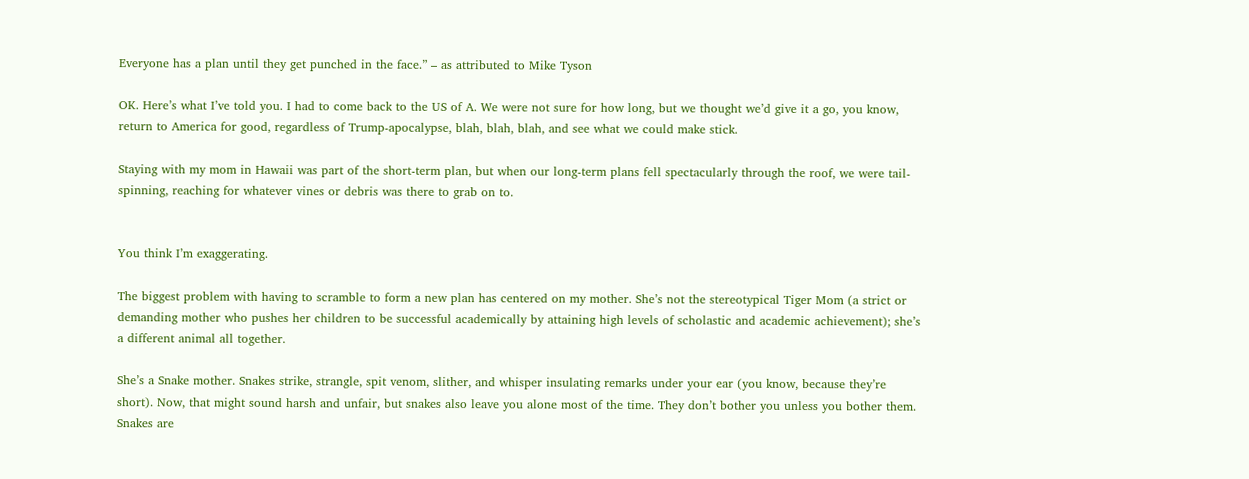Everyone has a plan until they get punched in the face.” – as attributed to Mike Tyson

OK. Here’s what I’ve told you. I had to come back to the US of A. We were not sure for how long, but we thought we’d give it a go, you know, return to America for good, regardless of Trump-apocalypse, blah, blah, blah, and see what we could make stick.

Staying with my mom in Hawaii was part of the short-term plan, but when our long-term plans fell spectacularly through the roof, we were tail-spinning, reaching for whatever vines or debris was there to grab on to.


You think I’m exaggerating.

The biggest problem with having to scramble to form a new plan has centered on my mother. She’s not the stereotypical Tiger Mom (a strict or demanding mother who pushes her children to be successful academically by attaining high levels of scholastic and academic achievement); she’s a different animal all together.

She’s a Snake mother. Snakes strike, strangle, spit venom, slither, and whisper insulating remarks under your ear (you know, because they’re short). Now, that might sound harsh and unfair, but snakes also leave you alone most of the time. They don’t bother you unless you bother them. Snakes are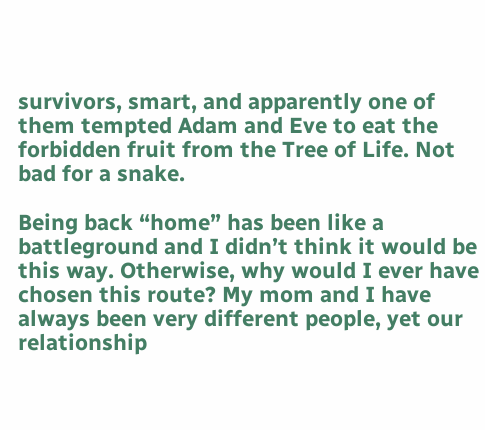survivors, smart, and apparently one of them tempted Adam and Eve to eat the forbidden fruit from the Tree of Life. Not bad for a snake.

Being back “home” has been like a battleground and I didn’t think it would be this way. Otherwise, why would I ever have chosen this route? My mom and I have always been very different people, yet our relationship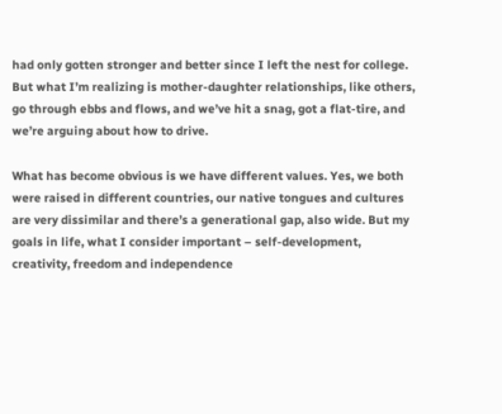had only gotten stronger and better since I left the nest for college. But what I’m realizing is mother-daughter relationships, like others, go through ebbs and flows, and we’ve hit a snag, got a flat-tire, and we’re arguing about how to drive.

What has become obvious is we have different values. Yes, we both were raised in different countries, our native tongues and cultures are very dissimilar and there’s a generational gap, also wide. But my goals in life, what I consider important – self-development, creativity, freedom and independence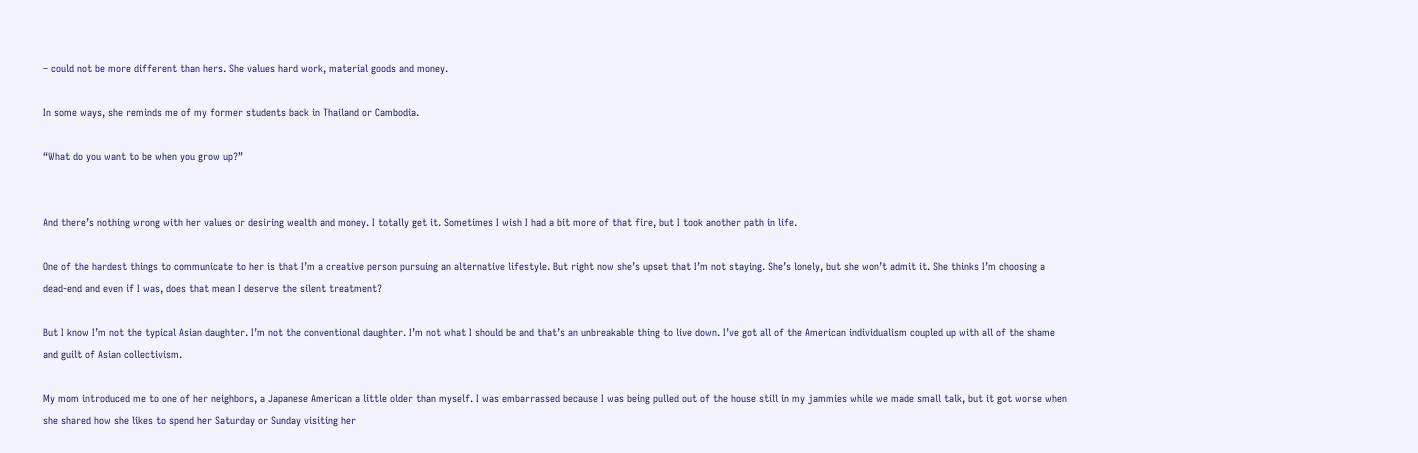– could not be more different than hers. She values hard work, material goods and money.

In some ways, she reminds me of my former students back in Thailand or Cambodia.

“What do you want to be when you grow up?”


And there’s nothing wrong with her values or desiring wealth and money. I totally get it. Sometimes I wish I had a bit more of that fire, but I took another path in life.

One of the hardest things to communicate to her is that I’m a creative person pursuing an alternative lifestyle. But right now she’s upset that I’m not staying. She’s lonely, but she won’t admit it. She thinks I’m choosing a dead-end and even if I was, does that mean I deserve the silent treatment?

But I know I’m not the typical Asian daughter. I’m not the conventional daughter. I’m not what I should be and that’s an unbreakable thing to live down. I’ve got all of the American individualism coupled up with all of the shame and guilt of Asian collectivism.

My mom introduced me to one of her neighbors, a Japanese American a little older than myself. I was embarrassed because I was being pulled out of the house still in my jammies while we made small talk, but it got worse when she shared how she likes to spend her Saturday or Sunday visiting her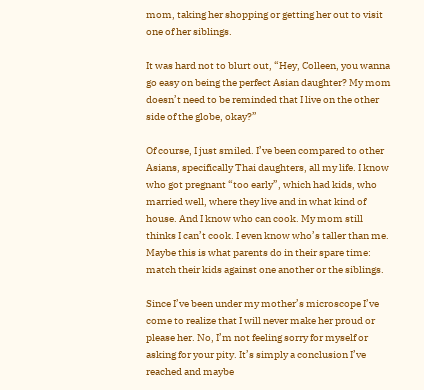mom, taking her shopping or getting her out to visit one of her siblings.

It was hard not to blurt out, “Hey, Colleen, you wanna go easy on being the perfect Asian daughter? My mom doesn’t need to be reminded that I live on the other side of the globe, okay?”

Of course, I just smiled. I’ve been compared to other Asians, specifically Thai daughters, all my life. I know who got pregnant “too early”, which had kids, who married well, where they live and in what kind of house. And I know who can cook. My mom still thinks I can’t cook. I even know who’s taller than me. Maybe this is what parents do in their spare time: match their kids against one another or the siblings.

Since I’ve been under my mother’s microscope I’ve come to realize that I will never make her proud or please her. No, I’m not feeling sorry for myself or asking for your pity. It’s simply a conclusion I’ve reached and maybe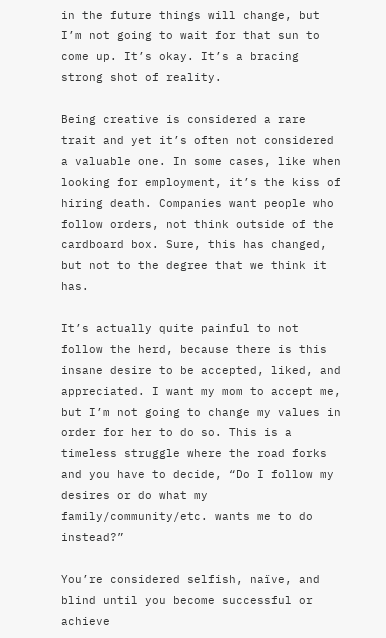in the future things will change, but I’m not going to wait for that sun to come up. It’s okay. It’s a bracing strong shot of reality.

Being creative is considered a rare trait and yet it’s often not considered a valuable one. In some cases, like when looking for employment, it’s the kiss of hiring death. Companies want people who follow orders, not think outside of the cardboard box. Sure, this has changed, but not to the degree that we think it has.

It’s actually quite painful to not follow the herd, because there is this insane desire to be accepted, liked, and appreciated. I want my mom to accept me, but I’m not going to change my values in order for her to do so. This is a timeless struggle where the road forks and you have to decide, “Do I follow my desires or do what my family/community/etc. wants me to do instead?”

You’re considered selfish, naïve, and blind until you become successful or achieve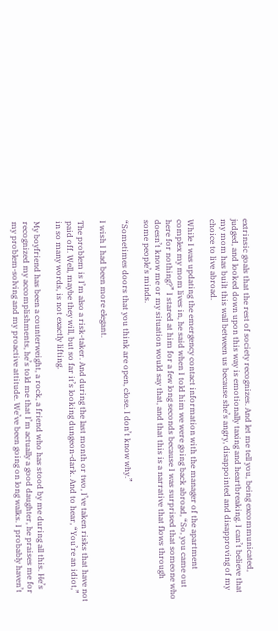extrinsic goals that the rest of society recognizes. And let me tell you, being excommunicated, judged, and looked down upon this way is emotionally taxing and heartbreaking. I can’t believe that my mom has built this wall between us because she’s angry, disappointed and disapproving of my choice to live abroad.

While I was updating the emergency contact information with the manager of the apartment complex my mom lives in, he said when I told him we were going back abroad, “So, you came out here for nothing?” I stared at him for a few long seconds because I was surprised that someone who doesn’t know me or my situation would say that, and that this is a narrative that flows through some people’s minds.

“Sometimes doors that you think are open, close. I don’t know why.”

I wish I had been more elegant.

The problem is I’m also a risk-taker. And during the last month or two, I’ve taken risks that have not paid off. Well, maybe they will, but so far it’s looking dungeon-dark. And to hear, “You’re an idiot,” in so many words, is not exactly lifting.

My boyfriend has been a counterweight, a rock, a friend who has stood by me during all this. He’s recognized my accomplishments, he’s told me that I’m actually a good daughter, he praises me for my problem-solving and my proactive attitude. We’ve been going on long walks. I probably haven’t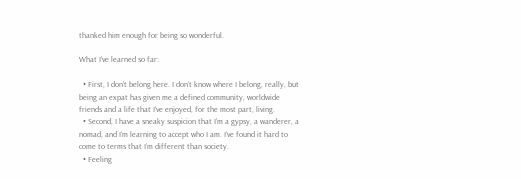thanked him enough for being so wonderful.

What I’ve learned so far:

  • First, I don’t belong here. I don’t know where I belong, really, but being an expat has given me a defined community, worldwide friends and a life that I’ve enjoyed, for the most part, living.
  • Second, I have a sneaky suspicion that I’m a gypsy, a wanderer, a nomad, and I’m learning to accept who I am. I’ve found it hard to come to terms that I’m different than society.
  • Feeling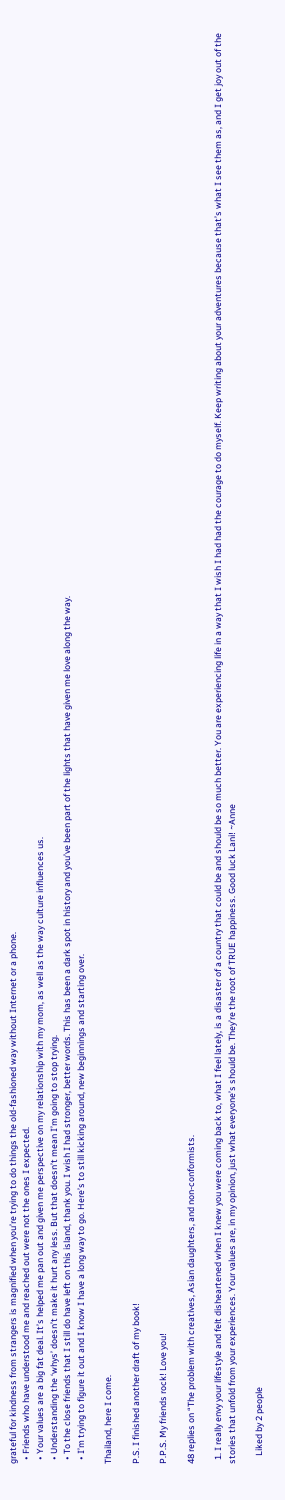grateful for kindness from strangers is magnified when you’re trying to do things the old-fashioned way without Internet or a phone.
  • Friends who have understood me and reached out were not the ones I expected.
  • Your values are a big fat deal. It’s helped me pan out and given me perspective on my relationship with my mom, as well as the way culture influences us.
  • Understanding the ‘whys’ doesn’t make it hurt any less. But that doesn’t mean I’m going to stop trying.
  • To the close friends that I still do have left on this island, thank you. I wish I had stronger, better words. This has been a dark spot in history and you’ve been part of the lights that have given me love along the way.
  • I’m trying to figure it out and I know I have a long way to go. Here’s to still kicking around, new beginnings and starting over.

Thailand, here I come.

P.S. I finished another draft of my book!

P.P.S. My friends rock! Love you!

48 replies on “The problem with creatives, Asian daughters, and non-conformists.

  1. I really envy your lifestyle and felt disheartened when I knew you were coming back to, what I feel lately, is a disaster of a country that could be and should be so much better. You are experiencing life in a way that I wish I had had the courage to do myself. Keep writing about your adventures because that’s what I see them as, and I get joy out of the stories that unfold from your experiences. Your values are, in my opinion, just what everyone’s should be. They’re the root of TRUE happiness. Good luck Lani! ~Anne

    Liked by 2 people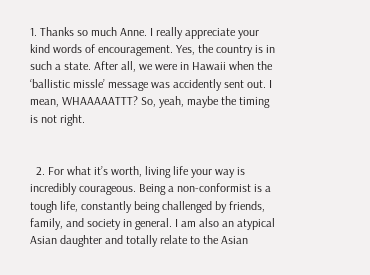1. Thanks so much Anne. I really appreciate your kind words of encouragement. Yes, the country is in such a state. After all, we were in Hawaii when the ‘ballistic missle’ message was accidently sent out. I mean, WHAAAAATTT? So, yeah, maybe the timing is not right.


  2. For what it’s worth, living life your way is incredibly courageous. Being a non-conformist is a tough life, constantly being challenged by friends, family, and society in general. I am also an atypical Asian daughter and totally relate to the Asian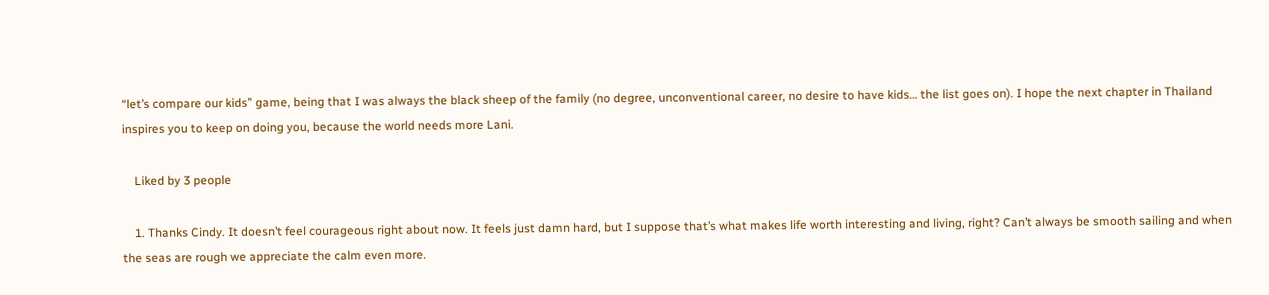“let’s compare our kids” game, being that I was always the black sheep of the family (no degree, unconventional career, no desire to have kids… the list goes on). I hope the next chapter in Thailand inspires you to keep on doing you, because the world needs more Lani.

    Liked by 3 people

    1. Thanks Cindy. It doesn’t feel courageous right about now. It feels just damn hard, but I suppose that’s what makes life worth interesting and living, right? Can’t always be smooth sailing and when the seas are rough we appreciate the calm even more.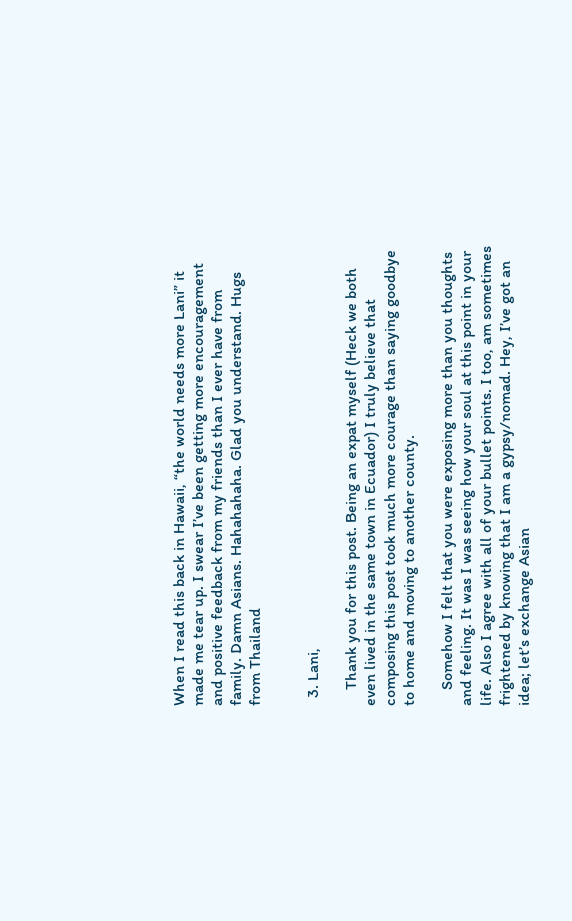When I read this back in Hawaii, “the world needs more Lani” it made me tear up. I swear I’ve been getting more encouragement and positive feedback from my friends than I ever have from family. Damn Asians. Hahahahaha. Glad you understand. Hugs from Thailand


  3. Lani,

    Thank you for this post. Being an expat myself (Heck we both even lived in the same town in Ecuador) I truly believe that composing this post took much more courage than saying goodbye to home and moving to another county.

    Somehow I felt that you were exposing more than you thoughts and feeling. It was I was seeing how your soul at this point in your life. Also I agree with all of your bullet points. I too, am sometimes frightened by knowing that I am a gypsy/nomad. Hey, I’ve got an idea; let’s exchange Asian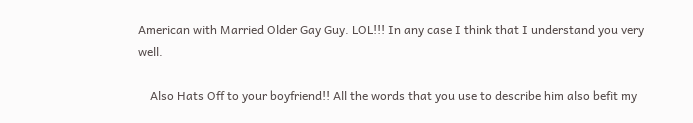American with Married Older Gay Guy. LOL!!! In any case I think that I understand you very well.

    Also Hats Off to your boyfriend!! All the words that you use to describe him also befit my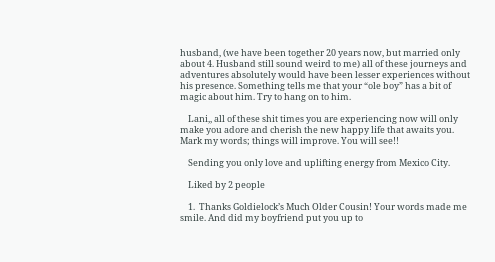husband, (we have been together 20 years now, but married only about 4. Husband still sound weird to me) all of these journeys and adventures absolutely would have been lesser experiences without his presence. Something tells me that your “ole boy” has a bit of magic about him. Try to hang on to him.

    Lani,, all of these shit times you are experiencing now will only make you adore and cherish the new happy life that awaits you. Mark my words; things will improve. You will see!!

    Sending you only love and uplifting energy from Mexico City.

    Liked by 2 people

    1.  Thanks Goldielock’s Much Older Cousin! Your words made me smile. And did my boyfriend put you up to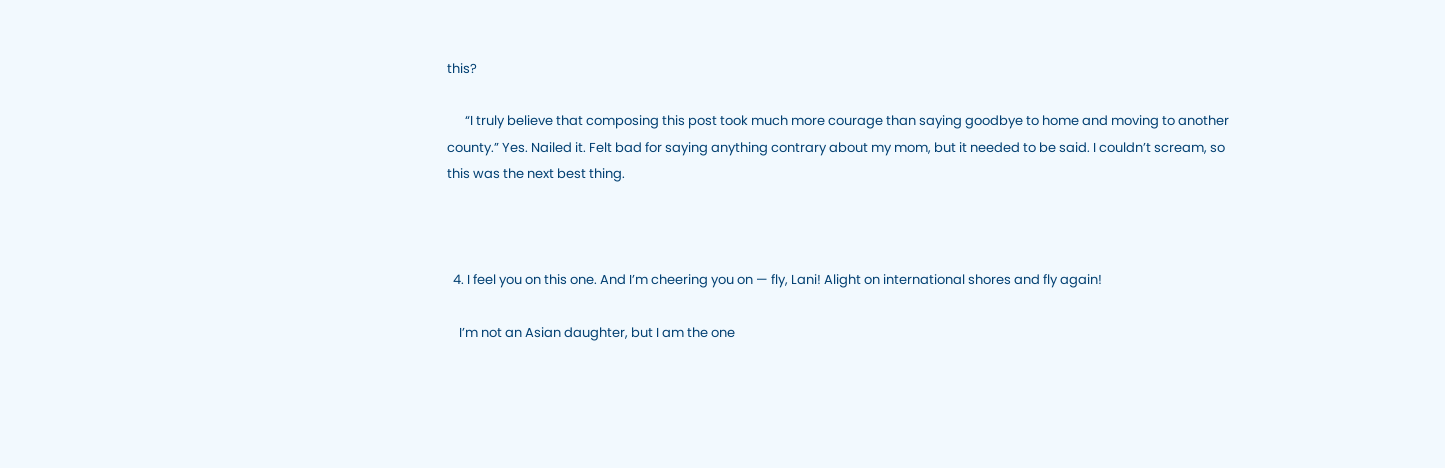this?

      “I truly believe that composing this post took much more courage than saying goodbye to home and moving to another county.” Yes. Nailed it. Felt bad for saying anything contrary about my mom, but it needed to be said. I couldn’t scream, so this was the next best thing.



  4. I feel you on this one. And I’m cheering you on — fly, Lani! Alight on international shores and fly again!

    I’m not an Asian daughter, but I am the one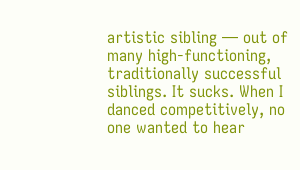artistic sibling — out of many high-functioning, traditionally successful siblings. It sucks. When I danced competitively, no one wanted to hear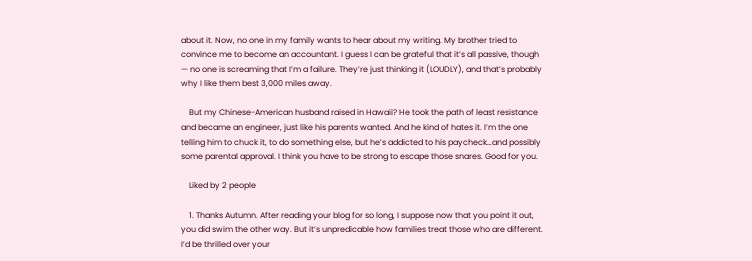about it. Now, no one in my family wants to hear about my writing. My brother tried to convince me to become an accountant. I guess I can be grateful that it’s all passive, though — no one is screaming that I’m a failure. They’re just thinking it (LOUDLY), and that’s probably why I like them best 3,000 miles away.

    But my Chinese-American husband raised in Hawaii? He took the path of least resistance and became an engineer, just like his parents wanted. And he kind of hates it. I’m the one telling him to chuck it, to do something else, but he’s addicted to his paycheck…and possibly some parental approval. I think you have to be strong to escape those snares. Good for you.

    Liked by 2 people

    1. Thanks Autumn. After reading your blog for so long, I suppose now that you point it out, you did swim the other way. But it’s unpredicable how families treat those who are different. I’d be thrilled over your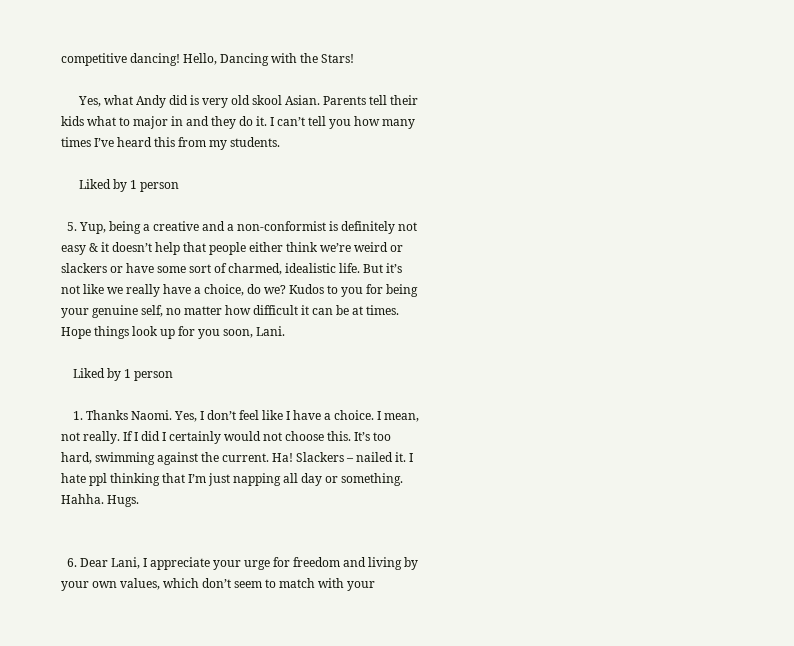competitive dancing! Hello, Dancing with the Stars!

      Yes, what Andy did is very old skool Asian. Parents tell their kids what to major in and they do it. I can’t tell you how many times I’ve heard this from my students.

      Liked by 1 person

  5. Yup, being a creative and a non-conformist is definitely not easy & it doesn’t help that people either think we’re weird or slackers or have some sort of charmed, idealistic life. But it’s not like we really have a choice, do we? Kudos to you for being your genuine self, no matter how difficult it can be at times. Hope things look up for you soon, Lani.

    Liked by 1 person

    1. Thanks Naomi. Yes, I don’t feel like I have a choice. I mean, not really. If I did I certainly would not choose this. It’s too hard, swimming against the current. Ha! Slackers – nailed it. I hate ppl thinking that I’m just napping all day or something. Hahha. Hugs.


  6. Dear Lani, I appreciate your urge for freedom and living by your own values, which don’t seem to match with your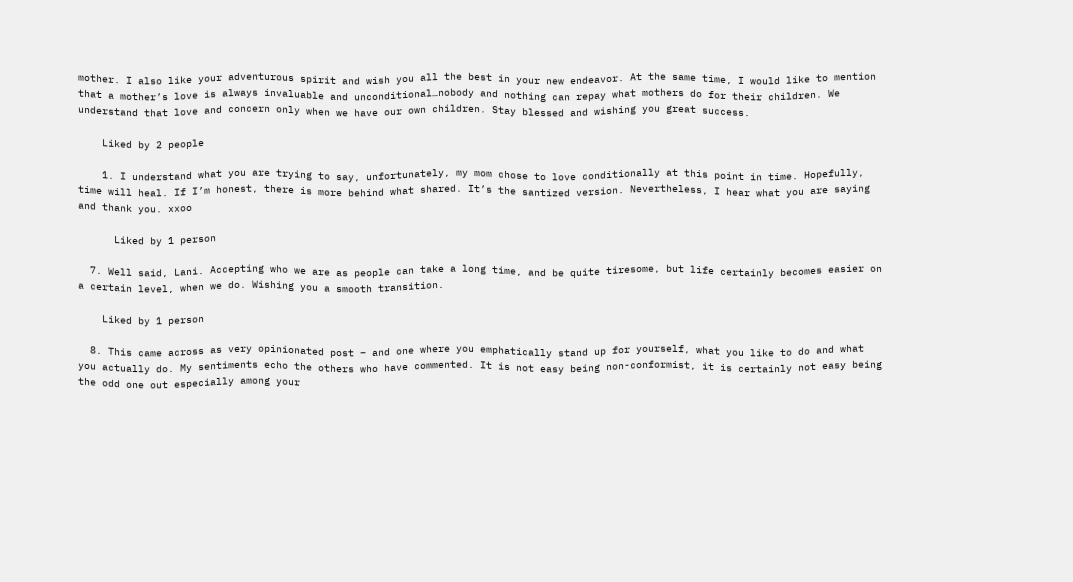mother. I also like your adventurous spirit and wish you all the best in your new endeavor. At the same time, I would like to mention that a mother’s love is always invaluable and unconditional…nobody and nothing can repay what mothers do for their children. We understand that love and concern only when we have our own children. Stay blessed and wishing you great success.

    Liked by 2 people

    1. I understand what you are trying to say, unfortunately, my mom chose to love conditionally at this point in time. Hopefully, time will heal. If I’m honest, there is more behind what shared. It’s the santized version. Nevertheless, I hear what you are saying and thank you. xxoo

      Liked by 1 person

  7. Well said, Lani. Accepting who we are as people can take a long time, and be quite tiresome, but life certainly becomes easier on a certain level, when we do. Wishing you a smooth transition.

    Liked by 1 person

  8. This came across as very opinionated post – and one where you emphatically stand up for yourself, what you like to do and what you actually do. My sentiments echo the others who have commented. It is not easy being non-conformist, it is certainly not easy being the odd one out especially among your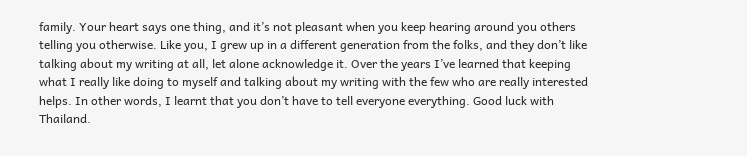family. Your heart says one thing, and it’s not pleasant when you keep hearing around you others telling you otherwise. Like you, I grew up in a different generation from the folks, and they don’t like talking about my writing at all, let alone acknowledge it. Over the years I’ve learned that keeping what I really like doing to myself and talking about my writing with the few who are really interested helps. In other words, I learnt that you don’t have to tell everyone everything. Good luck with Thailand.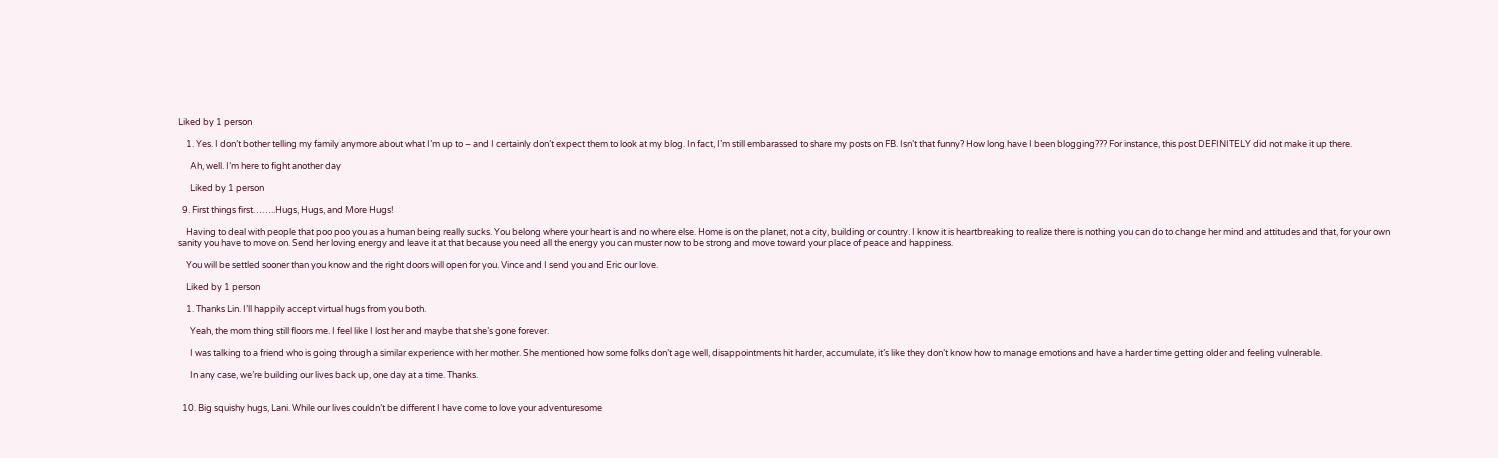Liked by 1 person

    1. Yes. I don’t bother telling my family anymore about what I’m up to – and I certainly don’t expect them to look at my blog. In fact, I’m still embarassed to share my posts on FB. Isn’t that funny? How long have I been blogging??? For instance, this post DEFINITELY did not make it up there.

      Ah, well. I’m here to fight another day

      Liked by 1 person

  9. First things first……..Hugs, Hugs, and More Hugs!

    Having to deal with people that poo poo you as a human being really sucks. You belong where your heart is and no where else. Home is on the planet, not a city, building or country. I know it is heartbreaking to realize there is nothing you can do to change her mind and attitudes and that, for your own sanity you have to move on. Send her loving energy and leave it at that because you need all the energy you can muster now to be strong and move toward your place of peace and happiness.

    You will be settled sooner than you know and the right doors will open for you. Vince and I send you and Eric our love.

    Liked by 1 person

    1. Thanks Lin. I’ll happily accept virtual hugs from you both.

      Yeah, the mom thing still floors me. I feel like I lost her and maybe that she’s gone forever.

      I was talking to a friend who is going through a similar experience with her mother. She mentioned how some folks don’t age well, disappointments hit harder, accumulate, it’s like they don’t know how to manage emotions and have a harder time getting older and feeling vulnerable.

      In any case, we’re building our lives back up, one day at a time. Thanks.


  10. Big squishy hugs, Lani. While our lives couldn’t be different I have come to love your adventuresome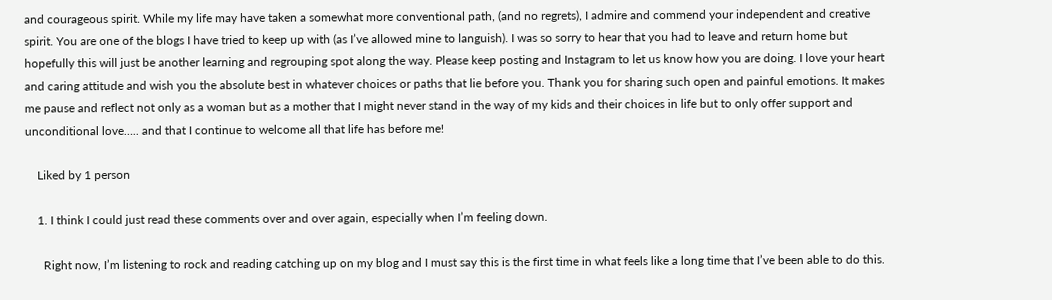and courageous spirit. While my life may have taken a somewhat more conventional path, (and no regrets), I admire and commend your independent and creative spirit. You are one of the blogs I have tried to keep up with (as I’ve allowed mine to languish). I was so sorry to hear that you had to leave and return home but hopefully this will just be another learning and regrouping spot along the way. Please keep posting and Instagram to let us know how you are doing. I love your heart and caring attitude and wish you the absolute best in whatever choices or paths that lie before you. Thank you for sharing such open and painful emotions. It makes me pause and reflect not only as a woman but as a mother that I might never stand in the way of my kids and their choices in life but to only offer support and unconditional love….. and that I continue to welcome all that life has before me!

    Liked by 1 person

    1. I think I could just read these comments over and over again, especially when I’m feeling down.

      Right now, I’m listening to rock and reading catching up on my blog and I must say this is the first time in what feels like a long time that I’ve been able to do this.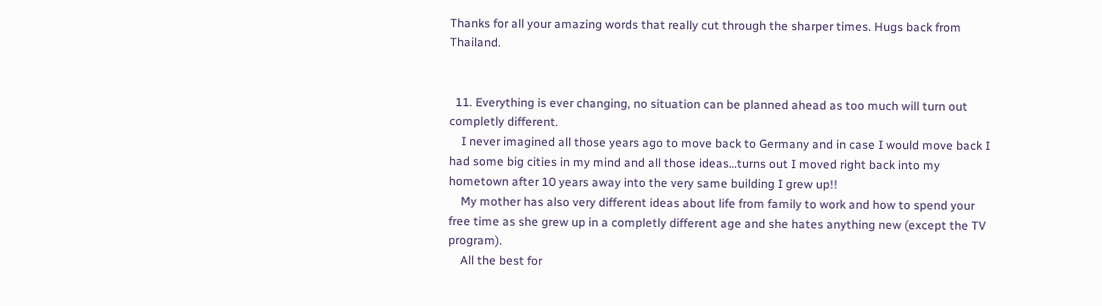Thanks for all your amazing words that really cut through the sharper times. Hugs back from Thailand.


  11. Everything is ever changing, no situation can be planned ahead as too much will turn out completly different.
    I never imagined all those years ago to move back to Germany and in case I would move back I had some big cities in my mind and all those ideas…turns out I moved right back into my hometown after 10 years away into the very same building I grew up!!
    My mother has also very different ideas about life from family to work and how to spend your free time as she grew up in a completly different age and she hates anything new (except the TV program).
    All the best for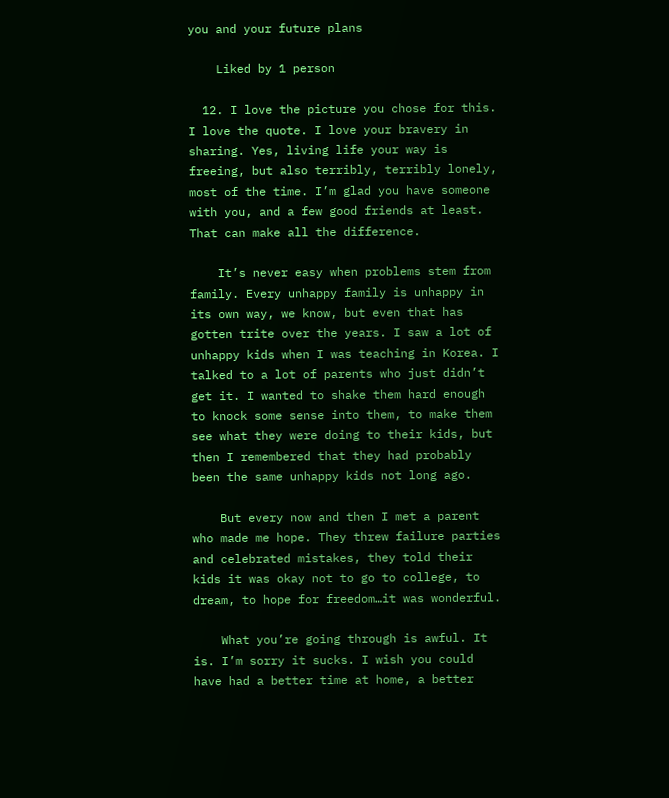you and your future plans

    Liked by 1 person

  12. I love the picture you chose for this. I love the quote. I love your bravery in sharing. Yes, living life your way is freeing, but also terribly, terribly lonely, most of the time. I’m glad you have someone with you, and a few good friends at least. That can make all the difference.

    It’s never easy when problems stem from family. Every unhappy family is unhappy in its own way, we know, but even that has gotten trite over the years. I saw a lot of unhappy kids when I was teaching in Korea. I talked to a lot of parents who just didn’t get it. I wanted to shake them hard enough to knock some sense into them, to make them see what they were doing to their kids, but then I remembered that they had probably been the same unhappy kids not long ago.

    But every now and then I met a parent who made me hope. They threw failure parties and celebrated mistakes, they told their kids it was okay not to go to college, to dream, to hope for freedom…it was wonderful.

    What you’re going through is awful. It is. I’m sorry it sucks. I wish you could have had a better time at home, a better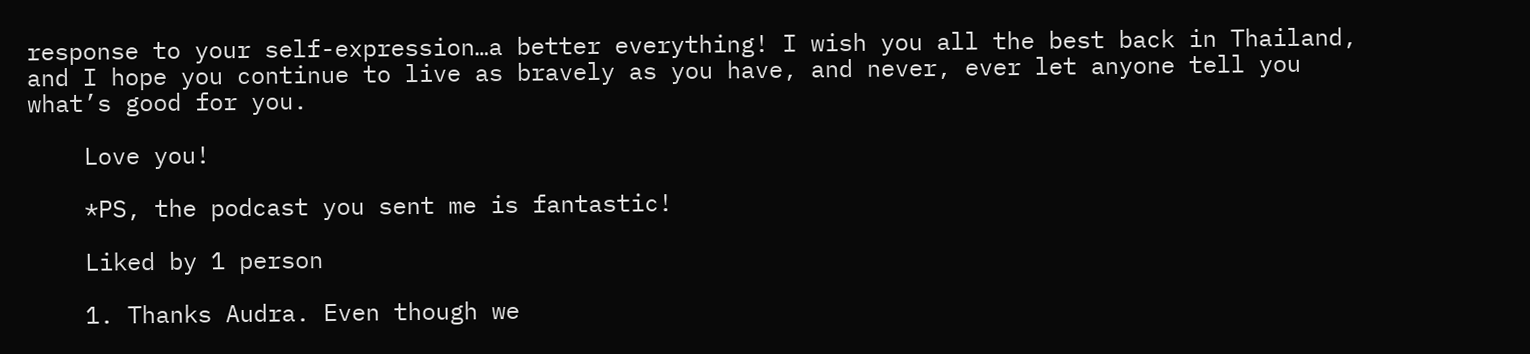response to your self-expression…a better everything! I wish you all the best back in Thailand, and I hope you continue to live as bravely as you have, and never, ever let anyone tell you what’s good for you.

    Love you!

    *PS, the podcast you sent me is fantastic!

    Liked by 1 person

    1. Thanks Audra. Even though we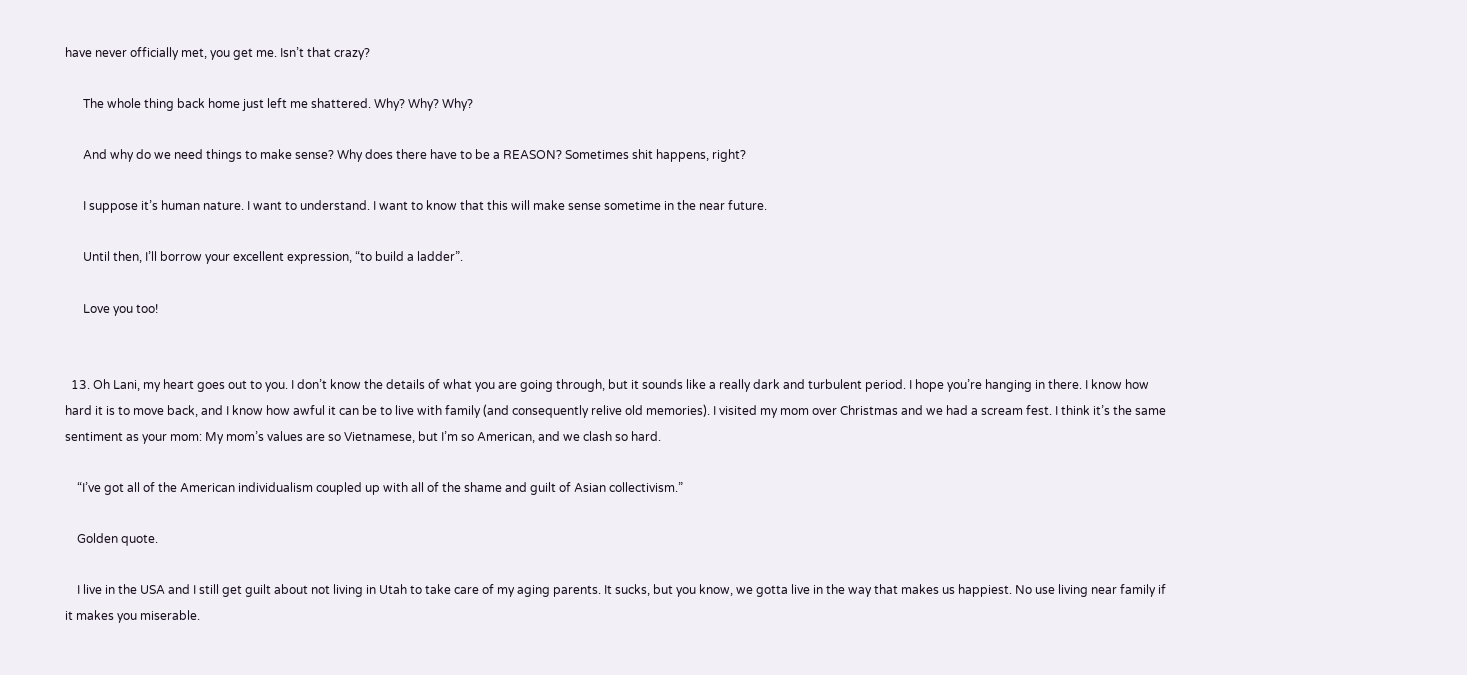have never officially met, you get me. Isn’t that crazy?

      The whole thing back home just left me shattered. Why? Why? Why?

      And why do we need things to make sense? Why does there have to be a REASON? Sometimes shit happens, right?

      I suppose it’s human nature. I want to understand. I want to know that this will make sense sometime in the near future.

      Until then, I’ll borrow your excellent expression, “to build a ladder”.

      Love you too!


  13. Oh Lani, my heart goes out to you. I don’t know the details of what you are going through, but it sounds like a really dark and turbulent period. I hope you’re hanging in there. I know how hard it is to move back, and I know how awful it can be to live with family (and consequently relive old memories). I visited my mom over Christmas and we had a scream fest. I think it’s the same sentiment as your mom: My mom’s values are so Vietnamese, but I’m so American, and we clash so hard.

    “I’ve got all of the American individualism coupled up with all of the shame and guilt of Asian collectivism.”

    Golden quote.

    I live in the USA and I still get guilt about not living in Utah to take care of my aging parents. It sucks, but you know, we gotta live in the way that makes us happiest. No use living near family if it makes you miserable.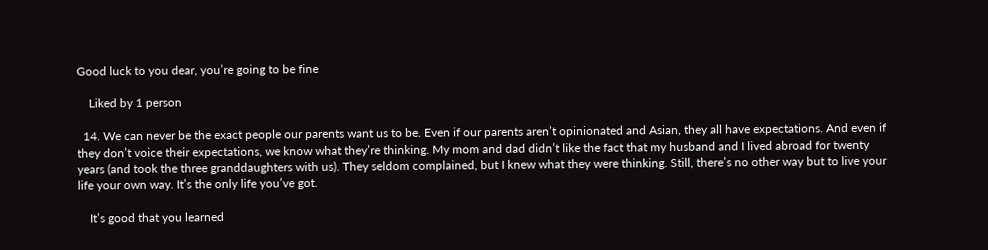Good luck to you dear, you’re going to be fine

    Liked by 1 person

  14. We can never be the exact people our parents want us to be. Even if our parents aren’t opinionated and Asian, they all have expectations. And even if they don’t voice their expectations, we know what they’re thinking. My mom and dad didn’t like the fact that my husband and I lived abroad for twenty years (and took the three granddaughters with us). They seldom complained, but I knew what they were thinking. Still, there’s no other way but to live your life your own way. It’s the only life you’ve got.

    It’s good that you learned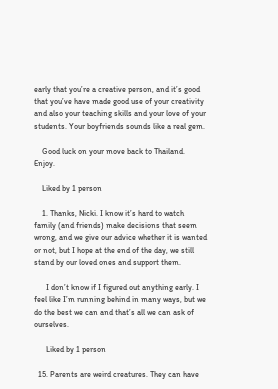early that you’re a creative person, and it’s good that you’ve have made good use of your creativity and also your teaching skills and your love of your students. Your boyfriends sounds like a real gem.

    Good luck on your move back to Thailand. Enjoy.

    Liked by 1 person

    1. Thanks, Nicki. I know it’s hard to watch family (and friends) make decisions that seem wrong, and we give our advice whether it is wanted or not, but I hope at the end of the day, we still stand by our loved ones and support them.

      I don’t know if I figured out anything early. I feel like I’m running behind in many ways, but we do the best we can and that’s all we can ask of ourselves.

      Liked by 1 person

  15. Parents are weird creatures. They can have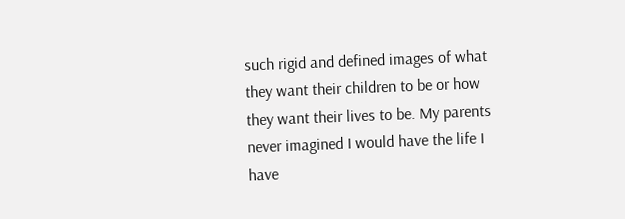such rigid and defined images of what they want their children to be or how they want their lives to be. My parents never imagined I would have the life I have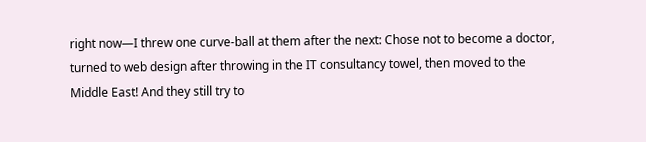right now—I threw one curve-ball at them after the next: Chose not to become a doctor, turned to web design after throwing in the IT consultancy towel, then moved to the Middle East! And they still try to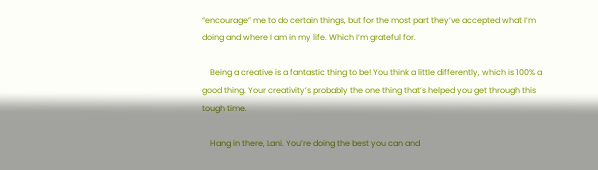“encourage” me to do certain things, but for the most part they’ve accepted what I’m doing and where I am in my life. Which I’m grateful for.

    Being a creative is a fantastic thing to be! You think a little differently, which is 100% a good thing. Your creativity’s probably the one thing that’s helped you get through this tough time.

    Hang in there, Lani. You’re doing the best you can and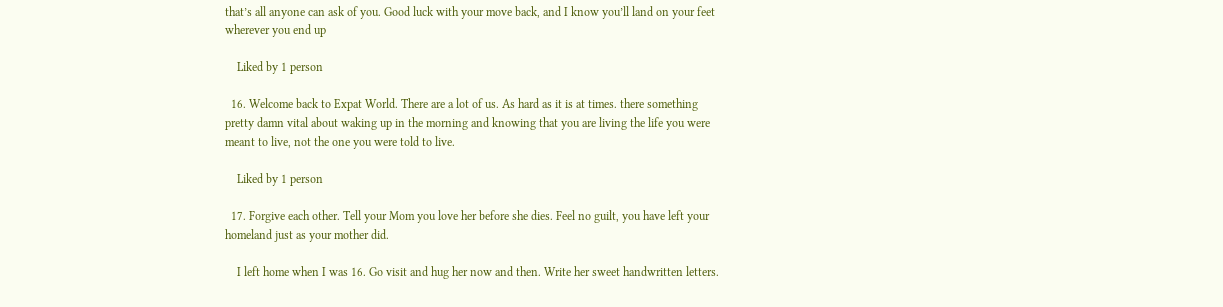that’s all anyone can ask of you. Good luck with your move back, and I know you’ll land on your feet wherever you end up

    Liked by 1 person

  16. Welcome back to Expat World. There are a lot of us. As hard as it is at times. there something pretty damn vital about waking up in the morning and knowing that you are living the life you were meant to live, not the one you were told to live.

    Liked by 1 person

  17. Forgive each other. Tell your Mom you love her before she dies. Feel no guilt, you have left your homeland just as your mother did.

    I left home when I was 16. Go visit and hug her now and then. Write her sweet handwritten letters.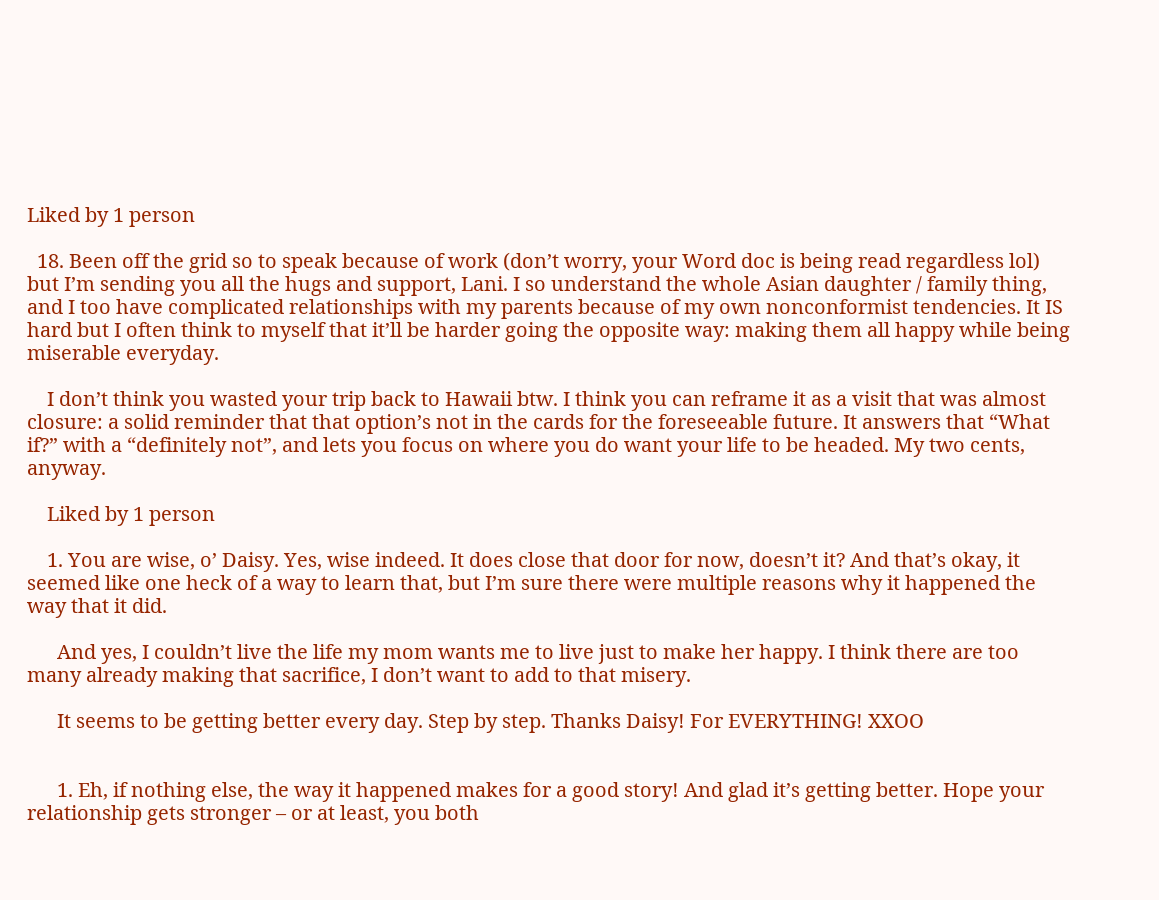Liked by 1 person

  18. Been off the grid so to speak because of work (don’t worry, your Word doc is being read regardless lol) but I’m sending you all the hugs and support, Lani. I so understand the whole Asian daughter / family thing, and I too have complicated relationships with my parents because of my own nonconformist tendencies. It IS hard but I often think to myself that it’ll be harder going the opposite way: making them all happy while being miserable everyday.

    I don’t think you wasted your trip back to Hawaii btw. I think you can reframe it as a visit that was almost closure: a solid reminder that that option’s not in the cards for the foreseeable future. It answers that “What if?” with a “definitely not”, and lets you focus on where you do want your life to be headed. My two cents, anyway.

    Liked by 1 person

    1. You are wise, o’ Daisy. Yes, wise indeed. It does close that door for now, doesn’t it? And that’s okay, it seemed like one heck of a way to learn that, but I’m sure there were multiple reasons why it happened the way that it did.

      And yes, I couldn’t live the life my mom wants me to live just to make her happy. I think there are too many already making that sacrifice, I don’t want to add to that misery.

      It seems to be getting better every day. Step by step. Thanks Daisy! For EVERYTHING! XXOO


      1. Eh, if nothing else, the way it happened makes for a good story! And glad it’s getting better. Hope your relationship gets stronger – or at least, you both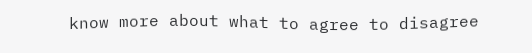know more about what to agree to disagree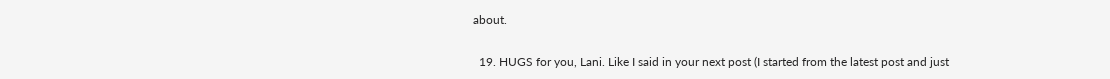about.


  19. HUGS for you, Lani. Like I said in your next post (I started from the latest post and just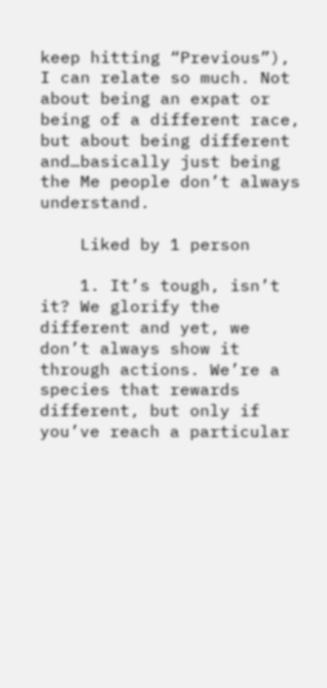keep hitting “Previous”), I can relate so much. Not about being an expat or being of a different race, but about being different and…basically just being the Me people don’t always understand.

    Liked by 1 person

    1. It’s tough, isn’t it? We glorify the different and yet, we don’t always show it through actions. We’re a species that rewards different, but only if you’ve reach a particular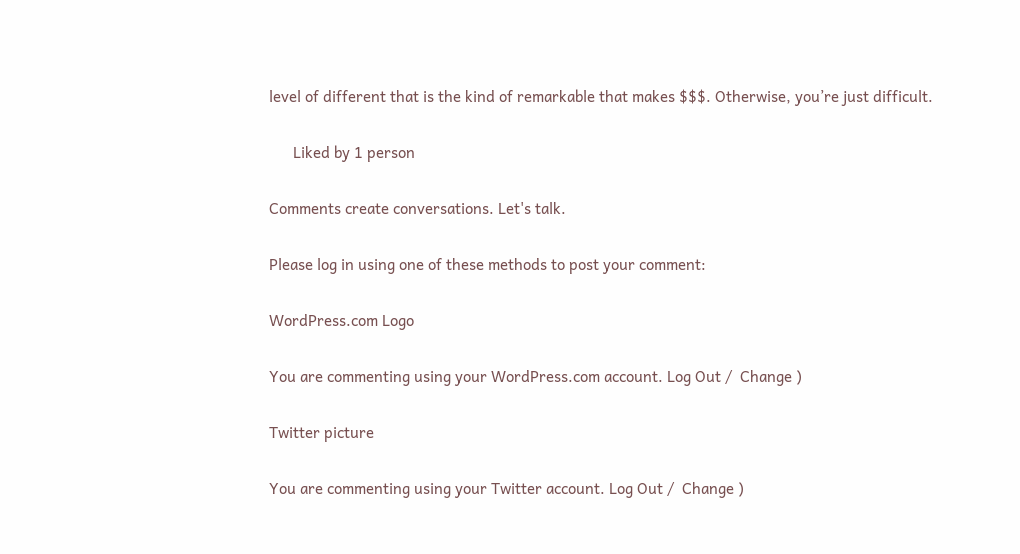level of different that is the kind of remarkable that makes $$$. Otherwise, you’re just difficult.

      Liked by 1 person

Comments create conversations. Let's talk.

Please log in using one of these methods to post your comment:

WordPress.com Logo

You are commenting using your WordPress.com account. Log Out /  Change )

Twitter picture

You are commenting using your Twitter account. Log Out /  Change )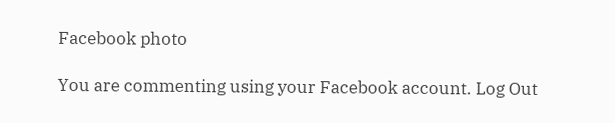Facebook photo

You are commenting using your Facebook account. Log Out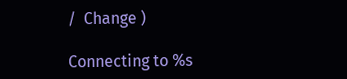/  Change )

Connecting to %s